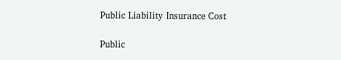Public Liability Insurance Cost

Public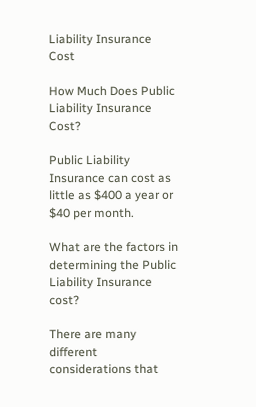Liability Insurance Cost

How Much Does Public Liability Insurance Cost?

Public Liability Insurance can cost as little as $400 a year or $40 per month.

What are the factors in determining the Public Liability Insurance cost?

There are many different considerations that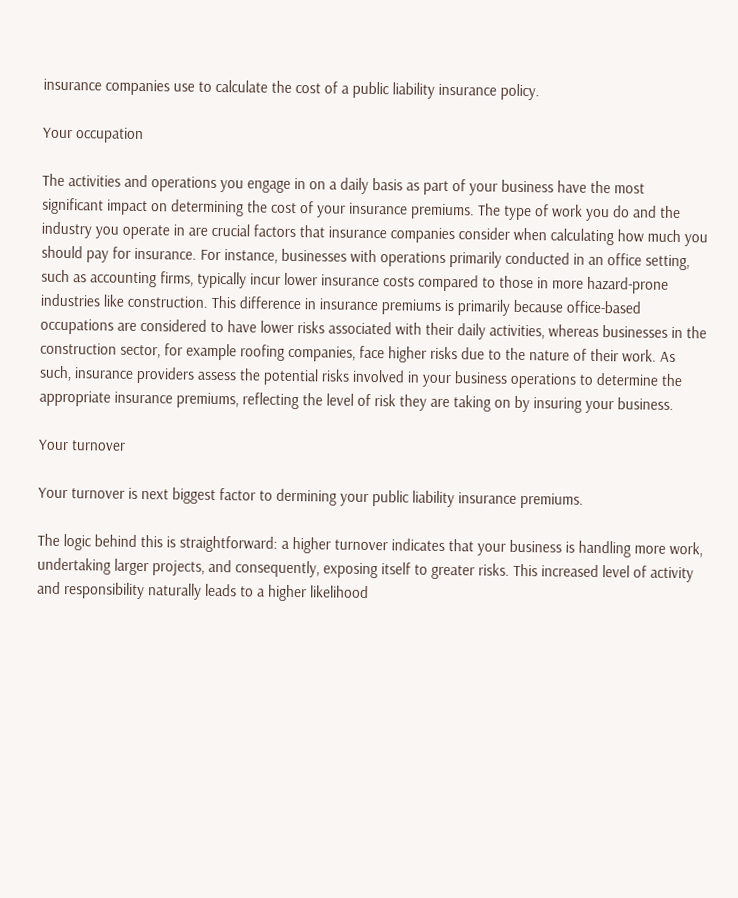insurance companies use to calculate the cost of a public liability insurance policy.

Your occupation

The activities and operations you engage in on a daily basis as part of your business have the most significant impact on determining the cost of your insurance premiums. The type of work you do and the industry you operate in are crucial factors that insurance companies consider when calculating how much you should pay for insurance. For instance, businesses with operations primarily conducted in an office setting, such as accounting firms, typically incur lower insurance costs compared to those in more hazard-prone industries like construction. This difference in insurance premiums is primarily because office-based occupations are considered to have lower risks associated with their daily activities, whereas businesses in the construction sector, for example roofing companies, face higher risks due to the nature of their work. As such, insurance providers assess the potential risks involved in your business operations to determine the appropriate insurance premiums, reflecting the level of risk they are taking on by insuring your business.

Your turnover

Your turnover is next biggest factor to dermining your public liability insurance premiums.

The logic behind this is straightforward: a higher turnover indicates that your business is handling more work, undertaking larger projects, and consequently, exposing itself to greater risks. This increased level of activity and responsibility naturally leads to a higher likelihood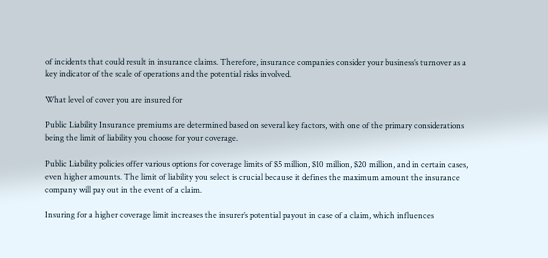of incidents that could result in insurance claims. Therefore, insurance companies consider your business’s turnover as a key indicator of the scale of operations and the potential risks involved.

What level of cover you are insured for

Public Liability Insurance premiums are determined based on several key factors, with one of the primary considerations being the limit of liability you choose for your coverage.

Public Liability policies offer various options for coverage limits of $5 million, $10 million, $20 million, and in certain cases, even higher amounts. The limit of liability you select is crucial because it defines the maximum amount the insurance company will pay out in the event of a claim.

Insuring for a higher coverage limit increases the insurer’s potential payout in case of a claim, which influences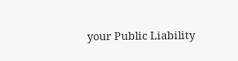your Public Liability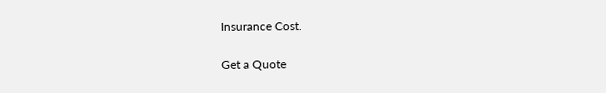Insurance Cost.

Get a Quote